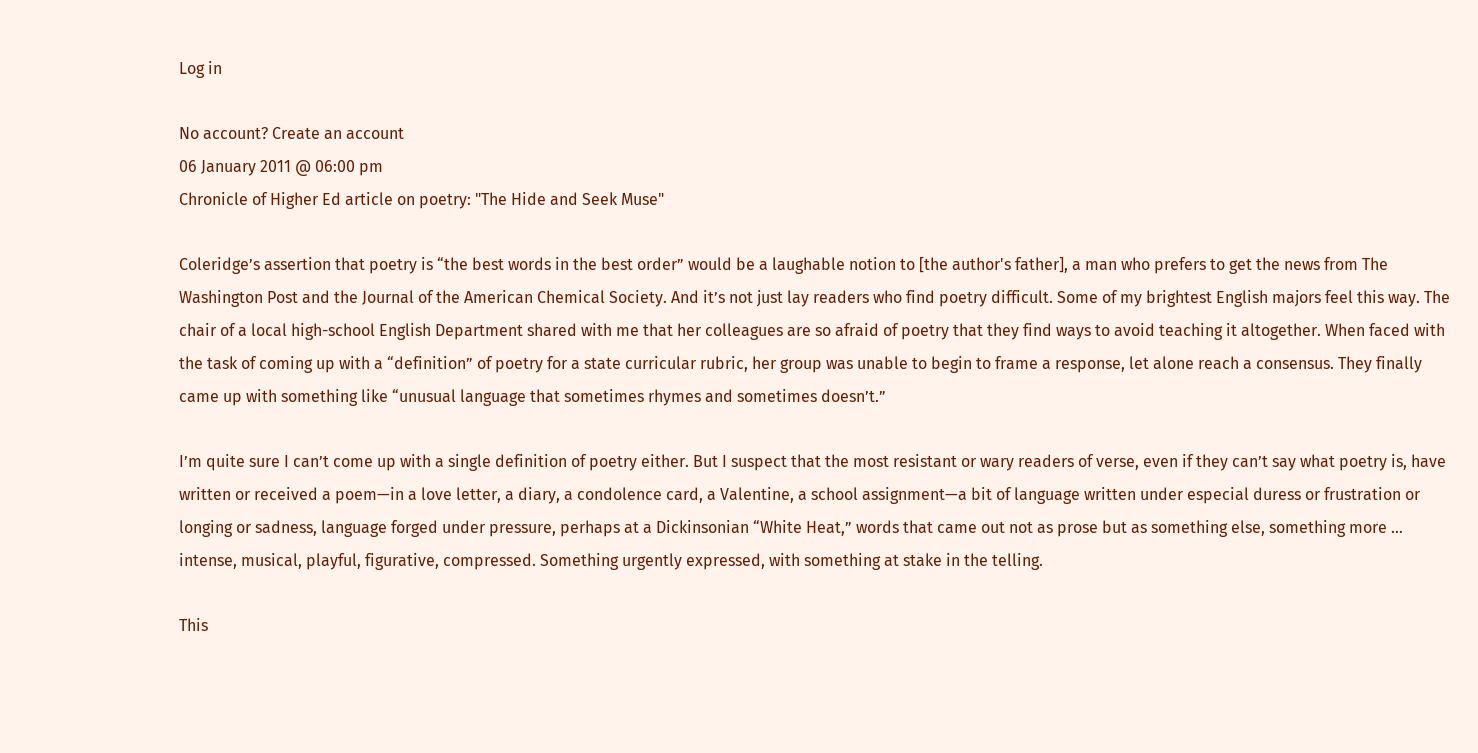Log in

No account? Create an account
06 January 2011 @ 06:00 pm
Chronicle of Higher Ed article on poetry: "The Hide and Seek Muse"

Coleridge’s assertion that poetry is “the best words in the best order” would be a laughable notion to [the author's father], a man who prefers to get the news from The Washington Post and the Journal of the American Chemical Society. And it’s not just lay readers who find poetry difficult. Some of my brightest English majors feel this way. The chair of a local high-school English Department shared with me that her colleagues are so afraid of poetry that they find ways to avoid teaching it altogether. When faced with the task of coming up with a “definition” of poetry for a state curricular rubric, her group was unable to begin to frame a response, let alone reach a consensus. They finally came up with something like “unusual language that sometimes rhymes and sometimes doesn’t.”

I’m quite sure I can’t come up with a single definition of poetry either. But I suspect that the most resistant or wary readers of verse, even if they can’t say what poetry is, have written or received a poem—in a love letter, a diary, a condolence card, a Valentine, a school assignment—a bit of language written under especial duress or frustration or longing or sadness, language forged under pressure, perhaps at a Dickinsonian “White Heat,” words that came out not as prose but as something else, something more … intense, musical, playful, figurative, compressed. Something urgently expressed, with something at stake in the telling.

This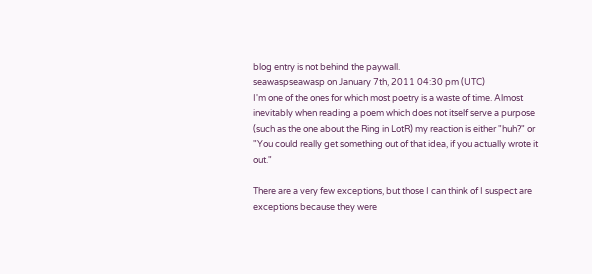blog entry is not behind the paywall.
seawaspseawasp on January 7th, 2011 04:30 pm (UTC)
I'm one of the ones for which most poetry is a waste of time. Almost inevitably when reading a poem which does not itself serve a purpose (such as the one about the Ring in LotR) my reaction is either "huh?" or "You could really get something out of that idea, if you actually wrote it out."

There are a very few exceptions, but those I can think of I suspect are exceptions because they were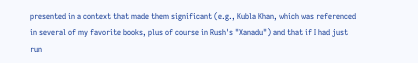presented in a context that made them significant (e.g., Kubla Khan, which was referenced in several of my favorite books, plus of course in Rush's "Xanadu") and that if I had just run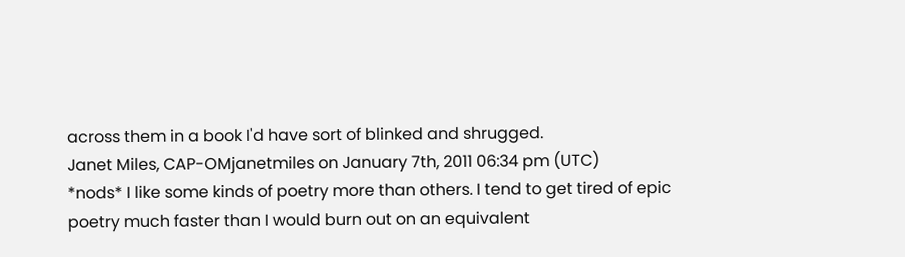across them in a book I'd have sort of blinked and shrugged.
Janet Miles, CAP-OMjanetmiles on January 7th, 2011 06:34 pm (UTC)
*nods* I like some kinds of poetry more than others. I tend to get tired of epic poetry much faster than I would burn out on an equivalent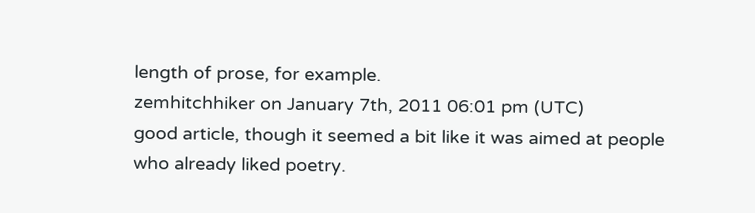length of prose, for example.
zemhitchhiker on January 7th, 2011 06:01 pm (UTC)
good article, though it seemed a bit like it was aimed at people who already liked poetry.